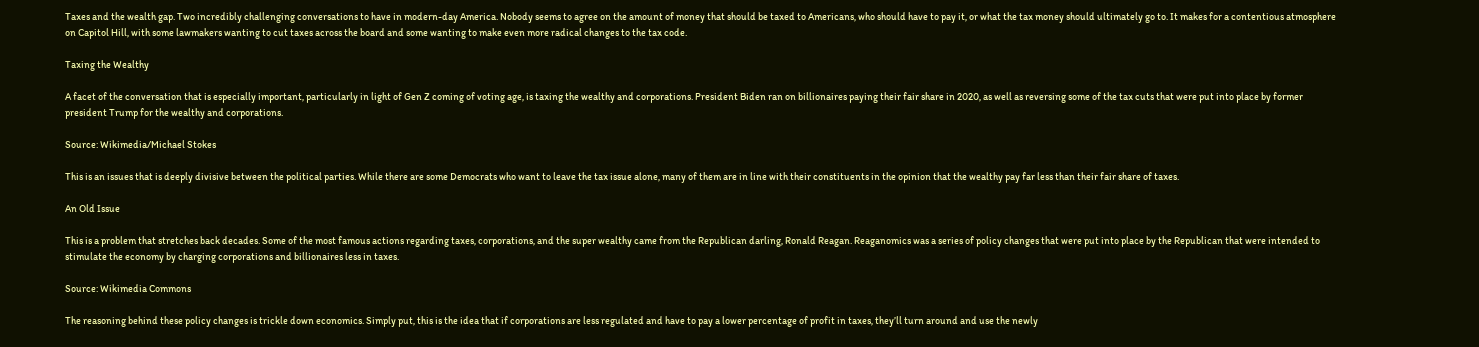Taxes and the wealth gap. Two incredibly challenging conversations to have in modern-day America. Nobody seems to agree on the amount of money that should be taxed to Americans, who should have to pay it, or what the tax money should ultimately go to. It makes for a contentious atmosphere on Capitol Hill, with some lawmakers wanting to cut taxes across the board and some wanting to make even more radical changes to the tax code.

Taxing the Wealthy

A facet of the conversation that is especially important, particularly in light of Gen Z coming of voting age, is taxing the wealthy and corporations. President Biden ran on billionaires paying their fair share in 2020, as well as reversing some of the tax cuts that were put into place by former president Trump for the wealthy and corporations.

Source: Wikimedia/Michael Stokes

This is an issues that is deeply divisive between the political parties. While there are some Democrats who want to leave the tax issue alone, many of them are in line with their constituents in the opinion that the wealthy pay far less than their fair share of taxes.

An Old Issue

This is a problem that stretches back decades. Some of the most famous actions regarding taxes, corporations, and the super wealthy came from the Republican darling, Ronald Reagan. Reaganomics was a series of policy changes that were put into place by the Republican that were intended to stimulate the economy by charging corporations and billionaires less in taxes.

Source: Wikimedia Commons

The reasoning behind these policy changes is trickle down economics. Simply put, this is the idea that if corporations are less regulated and have to pay a lower percentage of profit in taxes, they’ll turn around and use the newly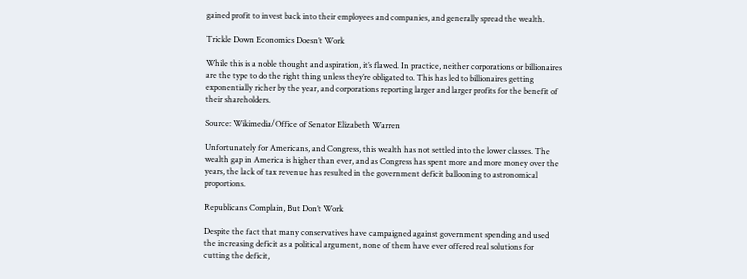gained profit to invest back into their employees and companies, and generally spread the wealth.

Trickle Down Economics Doesn’t Work

While this is a noble thought and aspiration, it’s flawed. In practice, neither corporations or billionaires are the type to do the right thing unless they’re obligated to. This has led to billionaires getting exponentially richer by the year, and corporations reporting larger and larger profits for the benefit of their shareholders.

Source: Wikimedia/Office of Senator Elizabeth Warren

Unfortunately for Americans, and Congress, this wealth has not settled into the lower classes. The wealth gap in America is higher than ever, and as Congress has spent more and more money over the years, the lack of tax revenue has resulted in the government deficit ballooning to astronomical proportions.

Republicans Complain, But Don’t Work

Despite the fact that many conservatives have campaigned against government spending and used the increasing deficit as a political argument, none of them have ever offered real solutions for cutting the deficit,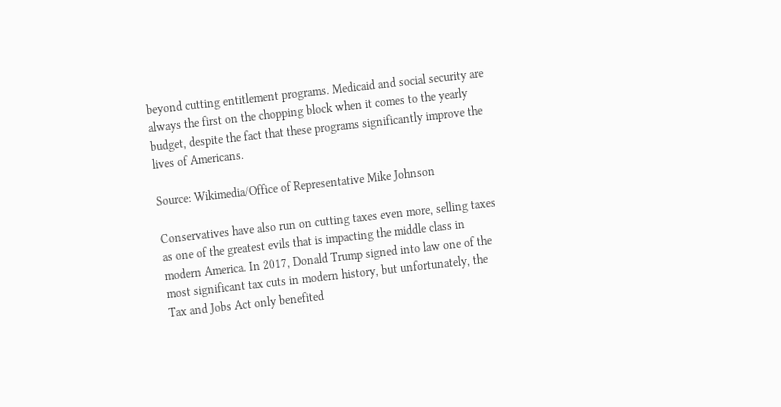beyond cutting entitlement programs. Medicaid and social security are always the first on the chopping block when it comes to the yearly budget, despite the fact that these programs significantly improve the lives of Americans.

Source: Wikimedia/Office of Representative Mike Johnson

Conservatives have also run on cutting taxes even more, selling taxes as one of the greatest evils that is impacting the middle class in modern America. In 2017, Donald Trump signed into law one of the most significant tax cuts in modern history, but unfortunately, the Tax and Jobs Act only benefited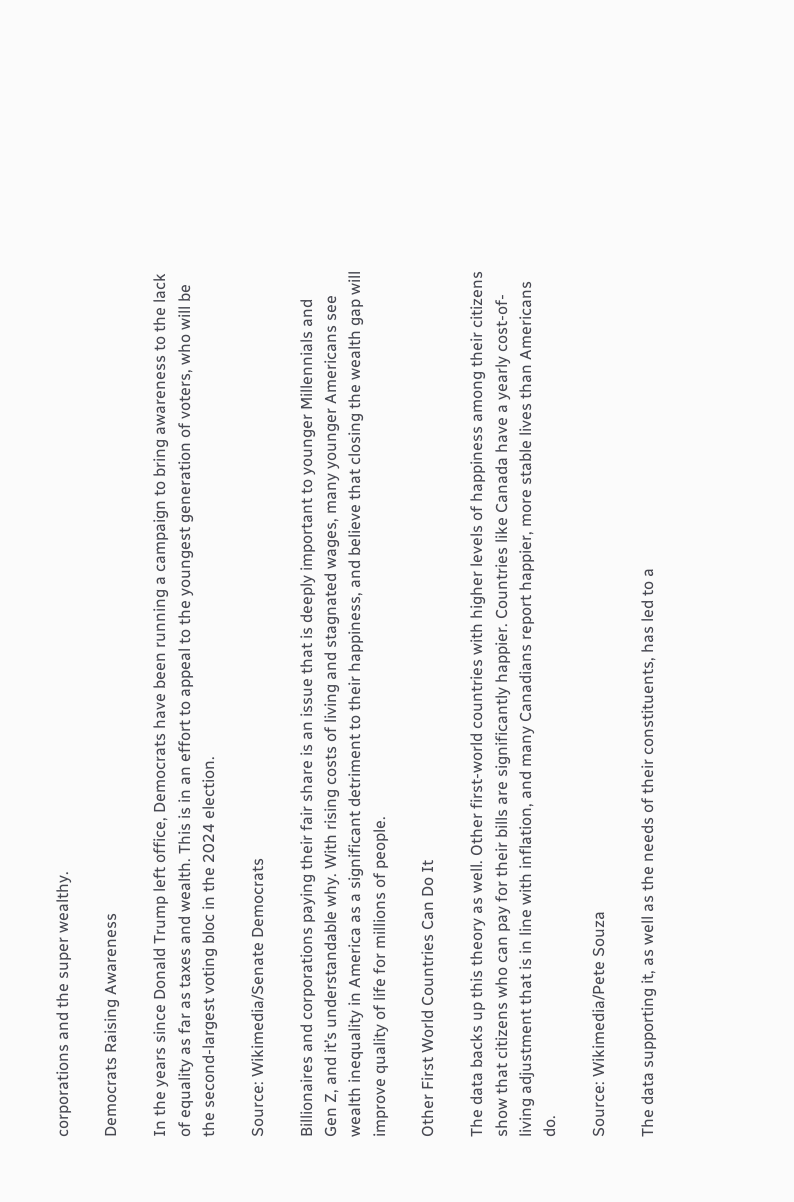corporations and the super wealthy.

Democrats Raising Awareness

In the years since Donald Trump left office, Democrats have been running a campaign to bring awareness to the lack of equality as far as taxes and wealth. This is in an effort to appeal to the youngest generation of voters, who will be the second-largest voting bloc in the 2024 election.

Source: Wikimedia/Senate Democrats

Billionaires and corporations paying their fair share is an issue that is deeply important to younger Millennials and Gen Z, and it’s understandable why. With rising costs of living and stagnated wages, many younger Americans see wealth inequality in America as a significant detriment to their happiness, and believe that closing the wealth gap will improve quality of life for millions of people.

Other First World Countries Can Do It

The data backs up this theory as well. Other first-world countries with higher levels of happiness among their citizens show that citizens who can pay for their bills are significantly happier. Countries like Canada have a yearly cost-of-living adjustment that is in line with inflation, and many Canadians report happier, more stable lives than Americans do.

Source: Wikimedia/Pete Souza

The data supporting it, as well as the needs of their constituents, has led to a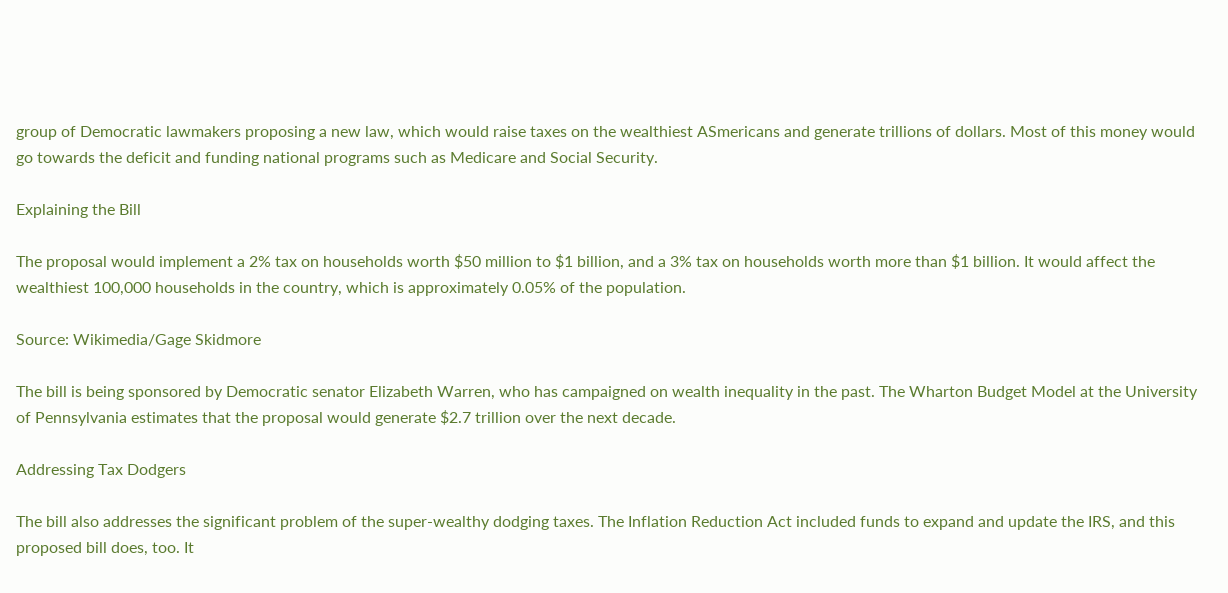group of Democratic lawmakers proposing a new law, which would raise taxes on the wealthiest ASmericans and generate trillions of dollars. Most of this money would go towards the deficit and funding national programs such as Medicare and Social Security.

Explaining the Bill

The proposal would implement a 2% tax on households worth $50 million to $1 billion, and a 3% tax on households worth more than $1 billion. It would affect the wealthiest 100,000 households in the country, which is approximately 0.05% of the population.

Source: Wikimedia/Gage Skidmore

The bill is being sponsored by Democratic senator Elizabeth Warren, who has campaigned on wealth inequality in the past. The Wharton Budget Model at the University of Pennsylvania estimates that the proposal would generate $2.7 trillion over the next decade.

Addressing Tax Dodgers

The bill also addresses the significant problem of the super-wealthy dodging taxes. The Inflation Reduction Act included funds to expand and update the IRS, and this proposed bill does, too. It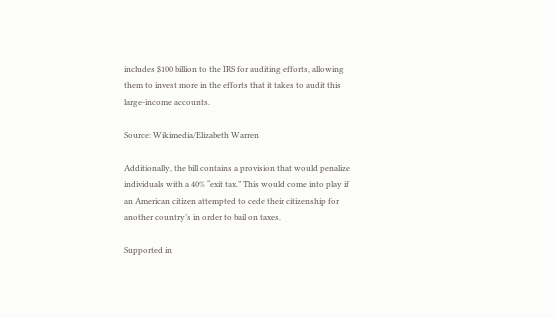includes $100 billion to the IRS for auditing efforts, allowing them to invest more in the efforts that it takes to audit this large-income accounts.

Source: Wikimedia/Elizabeth Warren

Additionally, the bill contains a provision that would penalize individuals with a 40% “exit tax.” This would come into play if an American citizen attempted to cede their citizenship for another country’s in order to bail on taxes.

Supported in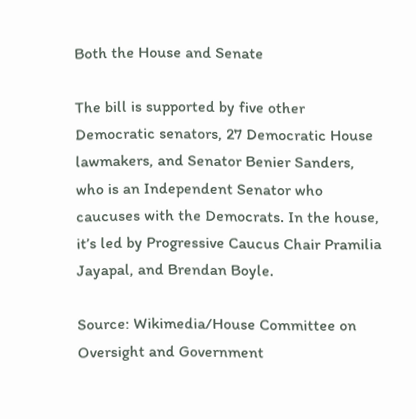Both the House and Senate

The bill is supported by five other Democratic senators, 27 Democratic House lawmakers, and Senator Benier Sanders, who is an Independent Senator who caucuses with the Democrats. In the house, it’s led by Progressive Caucus Chair Pramilia Jayapal, and Brendan Boyle.

Source: Wikimedia/House Committee on Oversight and Government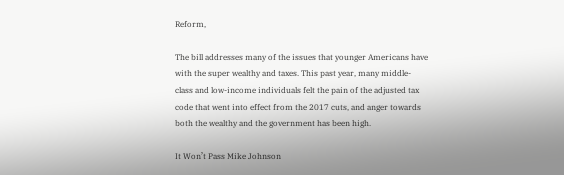Reform,

The bill addresses many of the issues that younger Americans have with the super wealthy and taxes. This past year, many middle-class and low-income individuals felt the pain of the adjusted tax code that went into effect from the 2017 cuts, and anger towards both the wealthy and the government has been high.

It Won’t Pass Mike Johnson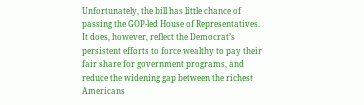Unfortunately, the bill has little chance of passing the GOP-led House of Representatives. It does, however, reflect the Democrat’s persistent efforts to force wealthy to pay their fair share for government programs, and reduce the widening gap between the richest Americans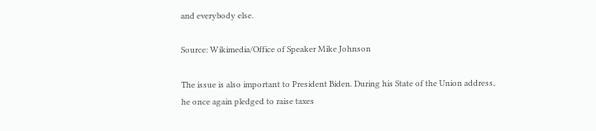and everybody else.

Source: Wikimedia/Office of Speaker Mike Johnson

The issue is also important to President Biden. During his State of the Union address, he once again pledged to raise taxes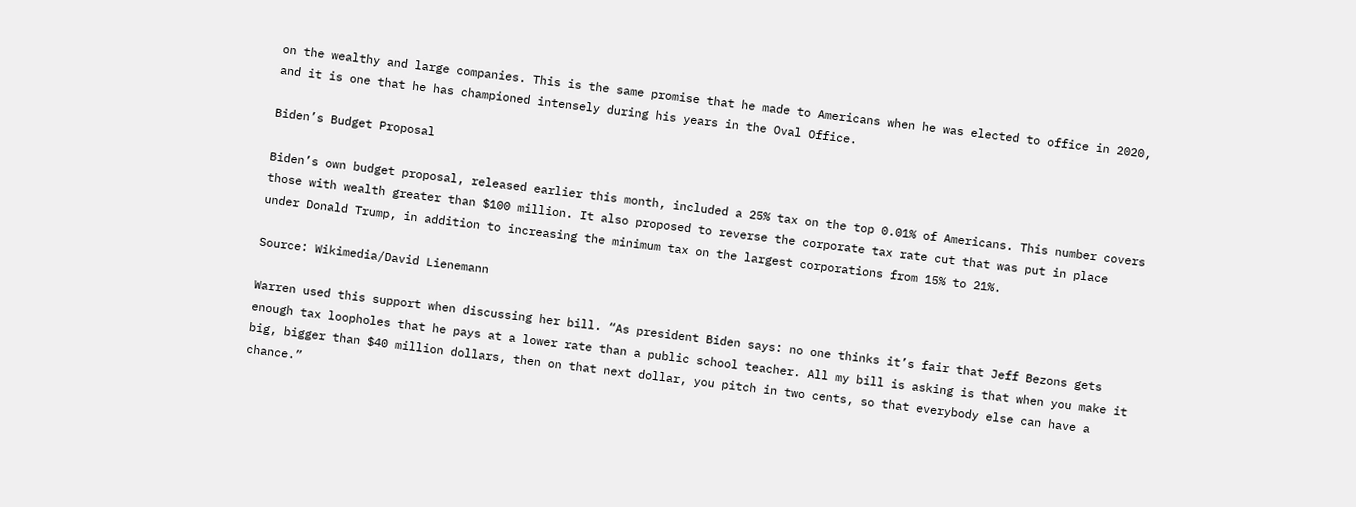on the wealthy and large companies. This is the same promise that he made to Americans when he was elected to office in 2020, and it is one that he has championed intensely during his years in the Oval Office.

Biden’s Budget Proposal

Biden’s own budget proposal, released earlier this month, included a 25% tax on the top 0.01% of Americans. This number covers those with wealth greater than $100 million. It also proposed to reverse the corporate tax rate cut that was put in place under Donald Trump, in addition to increasing the minimum tax on the largest corporations from 15% to 21%.

Source: Wikimedia/David Lienemann

Warren used this support when discussing her bill. “As president Biden says: no one thinks it’s fair that Jeff Bezons gets enough tax loopholes that he pays at a lower rate than a public school teacher. All my bill is asking is that when you make it big, bigger than $40 million dollars, then on that next dollar, you pitch in two cents, so that everybody else can have a chance.”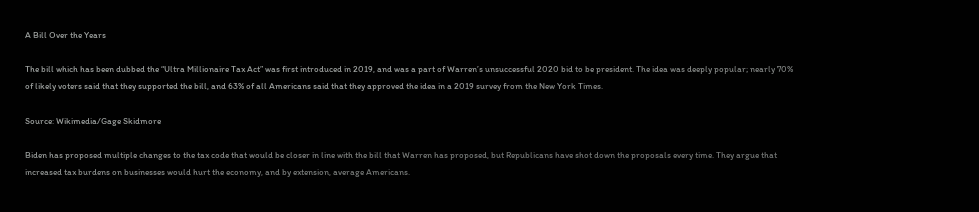A Bill Over the Years

The bill which has been dubbed the “Ultra Millionaire Tax Act” was first introduced in 2019, and was a part of Warren’s unsuccessful 2020 bid to be president. The idea was deeply popular; nearly 70% of likely voters said that they supported the bill, and 63% of all Americans said that they approved the idea in a 2019 survey from the New York Times.

Source: Wikimedia/Gage Skidmore

Biden has proposed multiple changes to the tax code that would be closer in line with the bill that Warren has proposed, but Republicans have shot down the proposals every time. They argue that increased tax burdens on businesses would hurt the economy, and by extension, average Americans.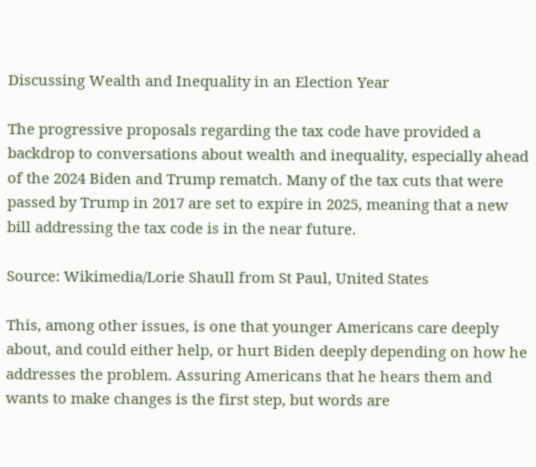Discussing Wealth and Inequality in an Election Year

The progressive proposals regarding the tax code have provided a backdrop to conversations about wealth and inequality, especially ahead of the 2024 Biden and Trump rematch. Many of the tax cuts that were passed by Trump in 2017 are set to expire in 2025, meaning that a new bill addressing the tax code is in the near future.

Source: Wikimedia/Lorie Shaull from St Paul, United States

This, among other issues, is one that younger Americans care deeply about, and could either help, or hurt Biden deeply depending on how he addresses the problem. Assuring Americans that he hears them and wants to make changes is the first step, but words are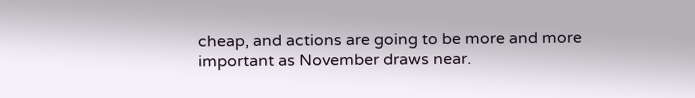cheap, and actions are going to be more and more important as November draws near.